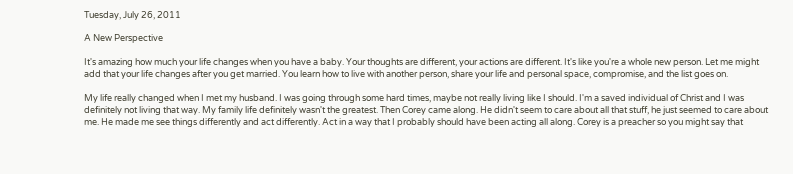Tuesday, July 26, 2011

A New Perspective

It's amazing how much your life changes when you have a baby. Your thoughts are different, your actions are different. It's like you're a whole new person. Let me might add that your life changes after you get married. You learn how to live with another person, share your life and personal space, compromise, and the list goes on.

My life really changed when I met my husband. I was going through some hard times, maybe not really living like I should. I'm a saved individual of Christ and I was definitely not living that way. My family life definitely wasn't the greatest. Then Corey came along. He didn't seem to care about all that stuff, he just seemed to care about me. He made me see things differently and act differently. Act in a way that I probably should have been acting all along. Corey is a preacher so you might say that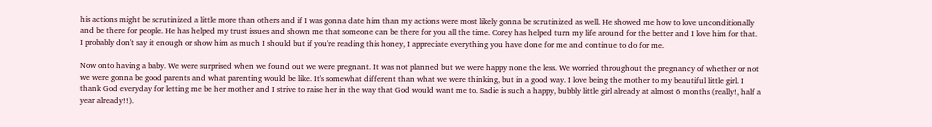his actions might be scrutinized a little more than others and if I was gonna date him than my actions were most likely gonna be scrutinized as well. He showed me how to love unconditionally and be there for people. He has helped my trust issues and shown me that someone can be there for you all the time. Corey has helped turn my life around for the better and I love him for that. I probably don't say it enough or show him as much I should but if you're reading this honey, I appreciate everything you have done for me and continue to do for me.

Now onto having a baby. We were surprised when we found out we were pregnant. It was not planned but we were happy none the less. We worried throughout the pregnancy of whether or not we were gonna be good parents and what parenting would be like. It's somewhat different than what we were thinking, but in a good way. I love being the mother to my beautiful little girl. I thank God everyday for letting me be her mother and I strive to raise her in the way that God would want me to. Sadie is such a happy, bubbly little girl already at almost 6 months (really!, half a year already!!).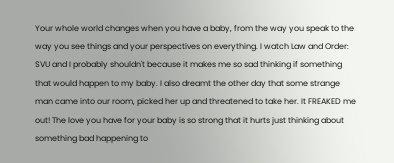Your whole world changes when you have a baby, from the way you speak to the way you see things and your perspectives on everything. I watch Law and Order: SVU and I probably shouldn't because it makes me so sad thinking if something that would happen to my baby. I also dreamt the other day that some strange man came into our room, picked her up and threatened to take her. It FREAKED me out! The love you have for your baby is so strong that it hurts just thinking about something bad happening to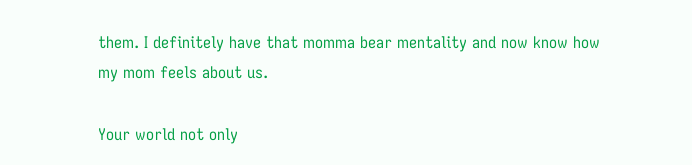them. I definitely have that momma bear mentality and now know how my mom feels about us.

Your world not only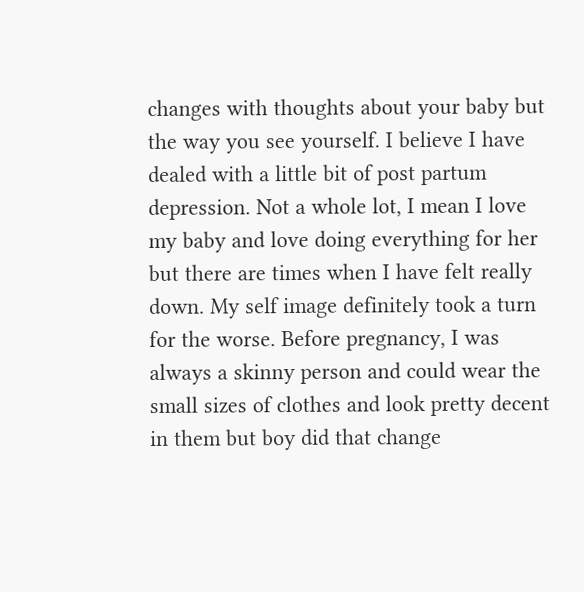changes with thoughts about your baby but the way you see yourself. I believe I have dealed with a little bit of post partum depression. Not a whole lot, I mean I love my baby and love doing everything for her but there are times when I have felt really down. My self image definitely took a turn for the worse. Before pregnancy, I was always a skinny person and could wear the small sizes of clothes and look pretty decent in them but boy did that change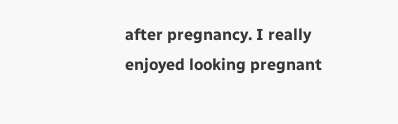after pregnancy. I really enjoyed looking pregnant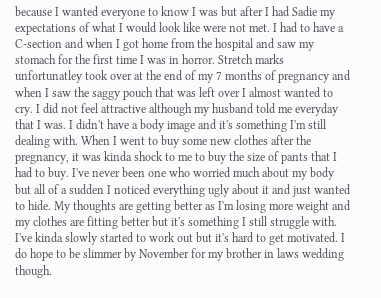because I wanted everyone to know I was but after I had Sadie my expectations of what I would look like were not met. I had to have a C-section and when I got home from the hospital and saw my stomach for the first time I was in horror. Stretch marks unfortunatley took over at the end of my 7 months of pregnancy and when I saw the saggy pouch that was left over I almost wanted to cry. I did not feel attractive although my husband told me everyday that I was. I didn't have a body image and it's something I'm still dealing with. When I went to buy some new clothes after the pregnancy, it was kinda shock to me to buy the size of pants that I had to buy. I've never been one who worried much about my body but all of a sudden I noticed everything ugly about it and just wanted to hide. My thoughts are getting better as I'm losing more weight and my clothes are fitting better but it's something I still struggle with. I've kinda slowly started to work out but it's hard to get motivated. I do hope to be slimmer by November for my brother in laws wedding though.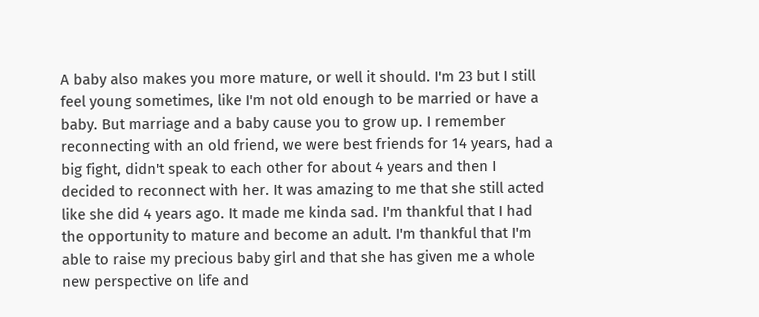A baby also makes you more mature, or well it should. I'm 23 but I still feel young sometimes, like I'm not old enough to be married or have a baby. But marriage and a baby cause you to grow up. I remember reconnecting with an old friend, we were best friends for 14 years, had a big fight, didn't speak to each other for about 4 years and then I decided to reconnect with her. It was amazing to me that she still acted like she did 4 years ago. It made me kinda sad. I'm thankful that I had the opportunity to mature and become an adult. I'm thankful that I'm able to raise my precious baby girl and that she has given me a whole new perspective on life and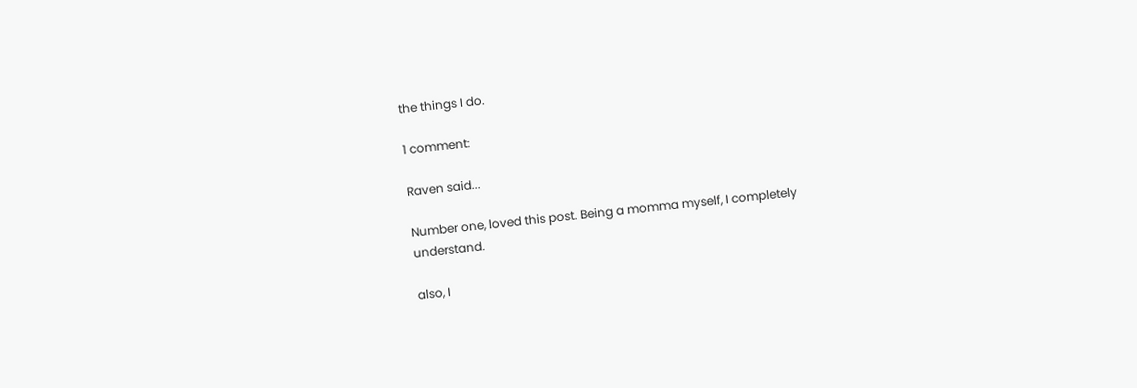the things I do.

1 comment:

Raven said...

Number one, loved this post. Being a momma myself, I completely understand.

also, I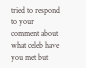tried to respond to your comment about what celeb have you met but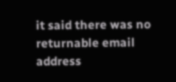it said there was no returnable email address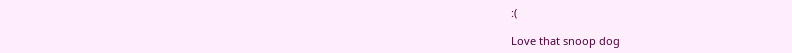:(

Love that snoop dog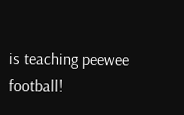is teaching peewee football!